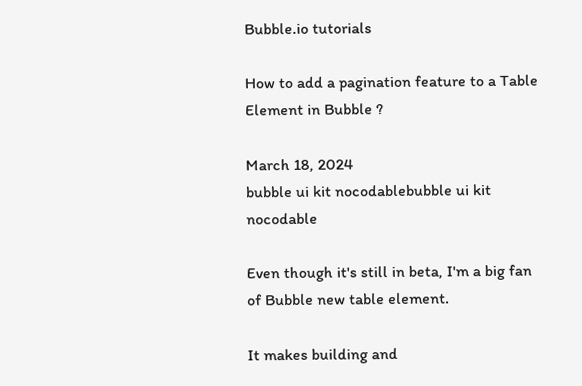Bubble.io tutorials

How to add a pagination feature to a Table Element in Bubble ?

March 18, 2024
bubble ui kit nocodablebubble ui kit nocodable

Even though it's still in beta, I'm a big fan of Bubble new table element.

It makes building and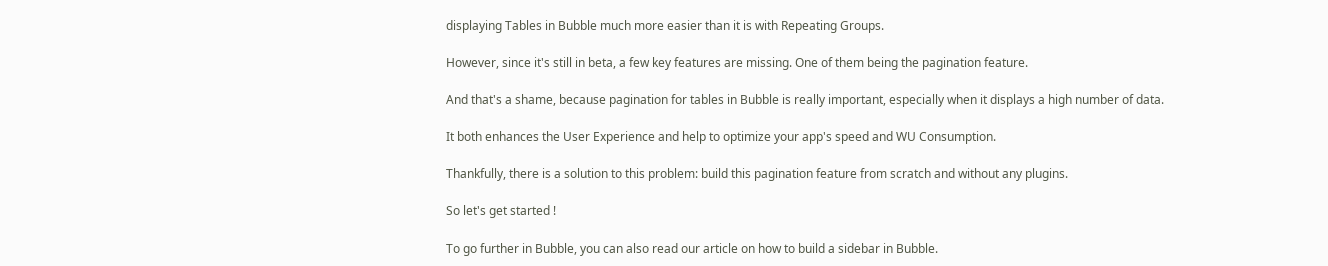displaying Tables in Bubble much more easier than it is with Repeating Groups.

However, since it's still in beta, a few key features are missing. One of them being the pagination feature.

And that's a shame, because pagination for tables in Bubble is really important, especially when it displays a high number of data.

It both enhances the User Experience and help to optimize your app's speed and WU Consumption.

Thankfully, there is a solution to this problem: build this pagination feature from scratch and without any plugins.

So let's get started !

To go further in Bubble, you can also read our article on how to build a sidebar in Bubble.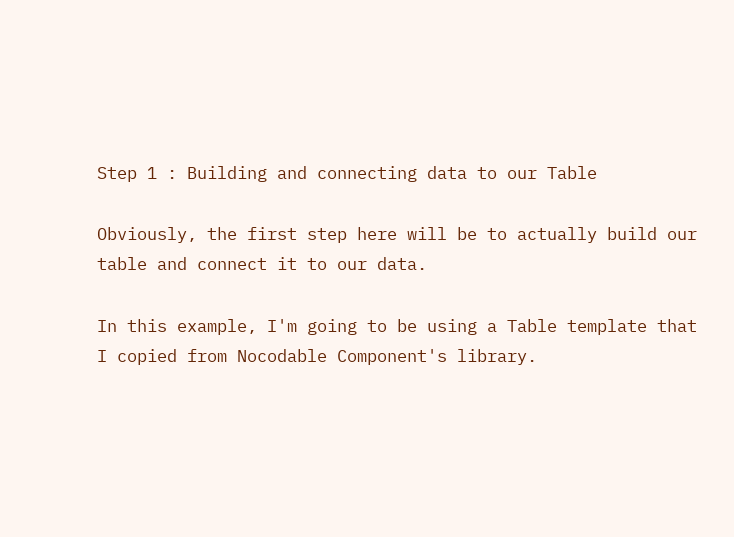Step 1 : Building and connecting data to our Table

Obviously, the first step here will be to actually build our table and connect it to our data.

In this example, I'm going to be using a Table template that I copied from Nocodable Component's library.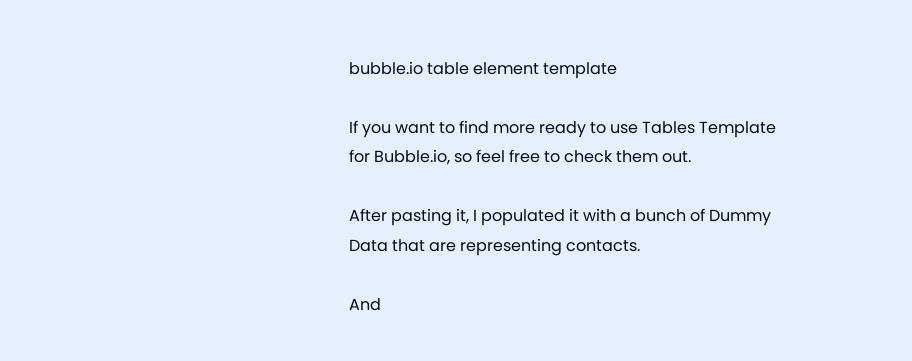bubble.io table element template

If you want to find more ready to use Tables Template for Bubble.io, so feel free to check them out.

After pasting it, I populated it with a bunch of Dummy Data that are representing contacts.

And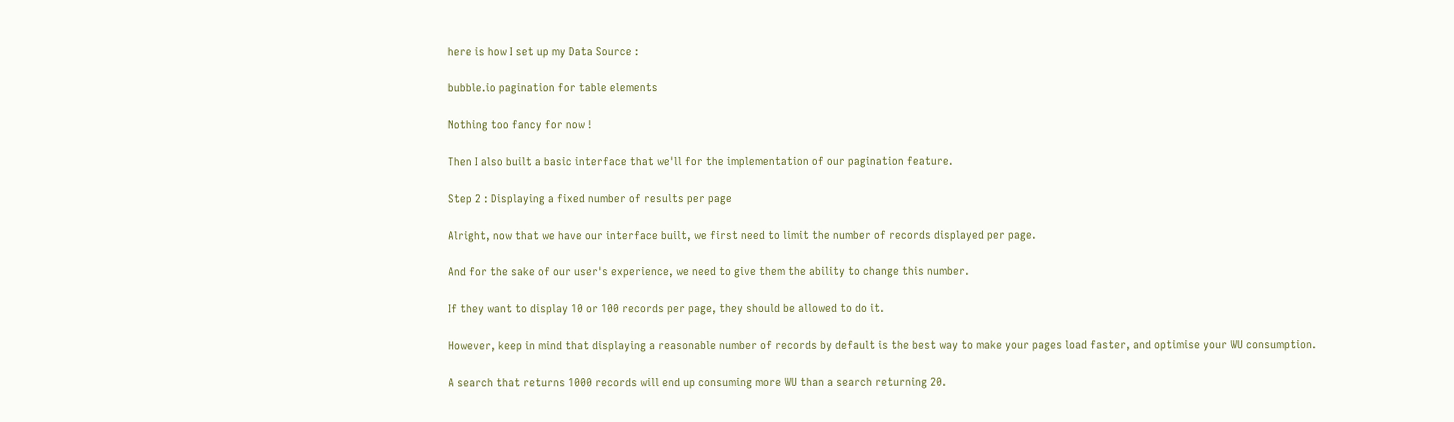here is how I set up my Data Source :

bubble.io pagination for table elements

Nothing too fancy for now !

Then I also built a basic interface that we'll for the implementation of our pagination feature.

Step 2 : Displaying a fixed number of results per page

Alright, now that we have our interface built, we first need to limit the number of records displayed per page.

And for the sake of our user's experience, we need to give them the ability to change this number.

If they want to display 10 or 100 records per page, they should be allowed to do it.

However, keep in mind that displaying a reasonable number of records by default is the best way to make your pages load faster, and optimise your WU consumption.

A search that returns 1000 records will end up consuming more WU than a search returning 20.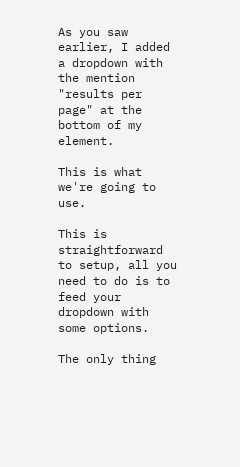As you saw earlier, I added a dropdown with the mention "results per page" at the bottom of my element.

This is what we're going to use.

This is straightforward to setup, all you need to do is to feed your dropdown with some options.

The only thing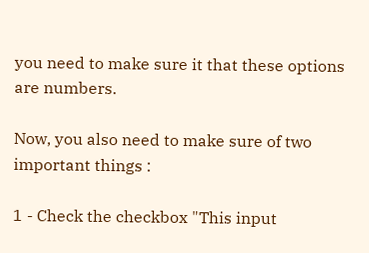you need to make sure it that these options are numbers.

Now, you also need to make sure of two important things :

1 - Check the checkbox "This input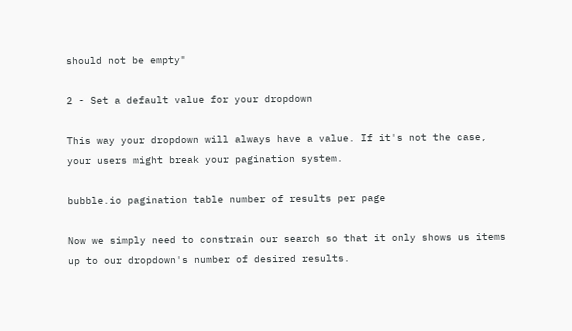should not be empty"

2 - Set a default value for your dropdown

This way your dropdown will always have a value. If it's not the case, your users might break your pagination system.

bubble.io pagination table number of results per page

Now we simply need to constrain our search so that it only shows us items up to our dropdown's number of desired results.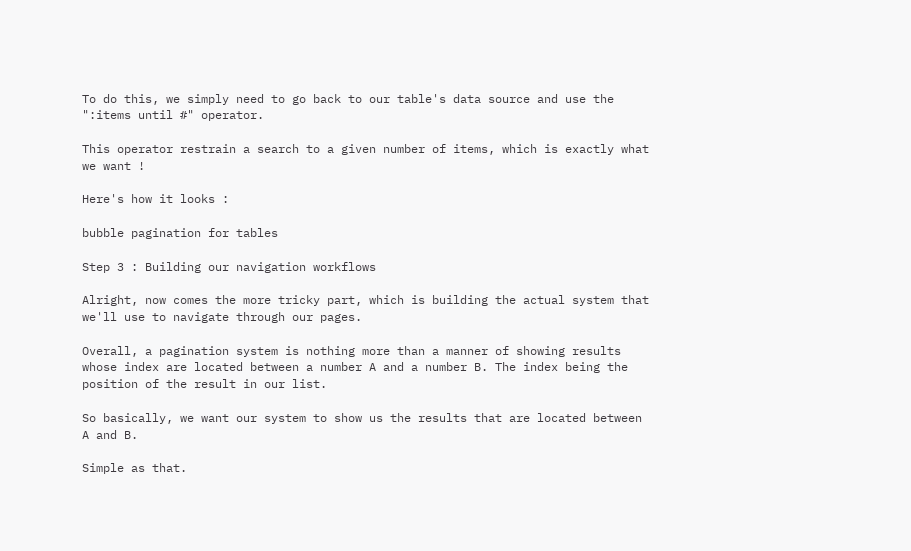To do this, we simply need to go back to our table's data source and use the ":items until #" operator.

This operator restrain a search to a given number of items, which is exactly what we want !

Here's how it looks :

bubble pagination for tables

Step 3 : Building our navigation workflows

Alright, now comes the more tricky part, which is building the actual system that we'll use to navigate through our pages.

Overall, a pagination system is nothing more than a manner of showing results whose index are located between a number A and a number B. The index being the position of the result in our list.

So basically, we want our system to show us the results that are located between A and B.

Simple as that.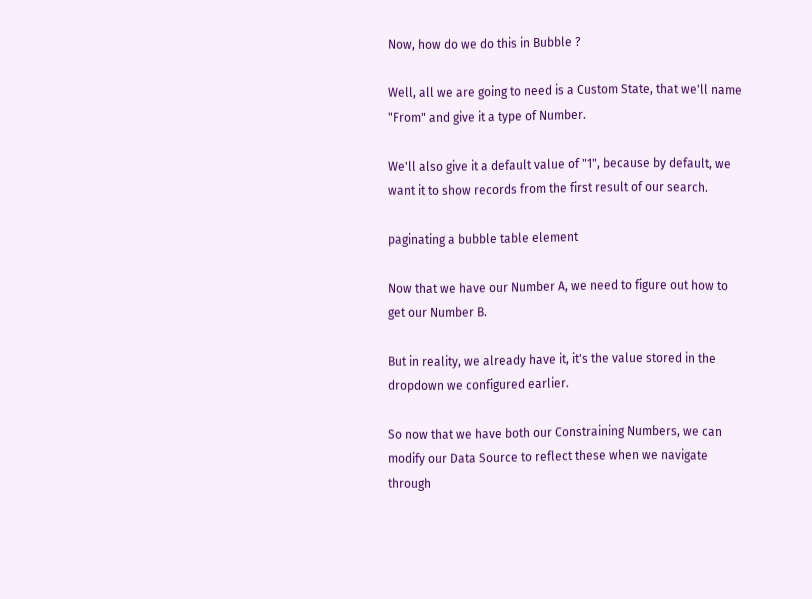Now, how do we do this in Bubble ?

Well, all we are going to need is a Custom State, that we'll name "From" and give it a type of Number.

We'll also give it a default value of "1", because by default, we want it to show records from the first result of our search.

paginating a bubble table element

Now that we have our Number A, we need to figure out how to get our Number B.

But in reality, we already have it, it's the value stored in the dropdown we configured earlier.

So now that we have both our Constraining Numbers, we can modify our Data Source to reflect these when we navigate through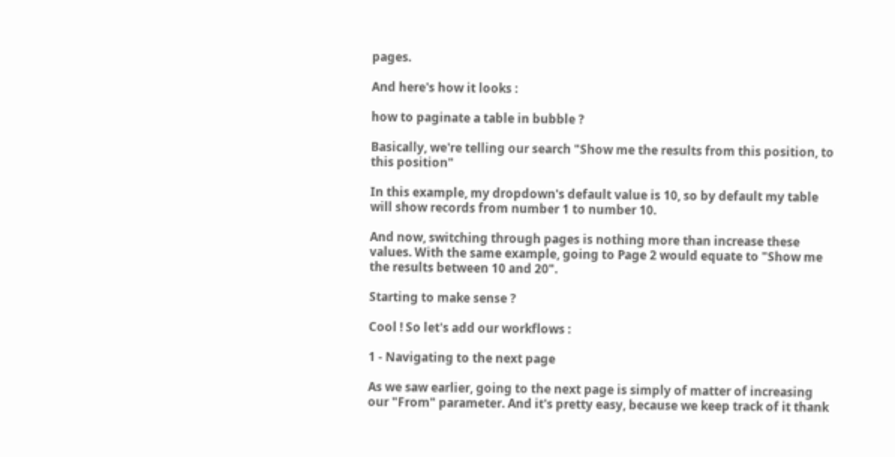pages.

And here's how it looks :

how to paginate a table in bubble ?

Basically, we're telling our search "Show me the results from this position, to this position"

In this example, my dropdown's default value is 10, so by default my table will show records from number 1 to number 10.

And now, switching through pages is nothing more than increase these values. With the same example, going to Page 2 would equate to "Show me the results between 10 and 20".

Starting to make sense ?

Cool ! So let's add our workflows :

1 - Navigating to the next page

As we saw earlier, going to the next page is simply of matter of increasing our "From" parameter. And it's pretty easy, because we keep track of it thank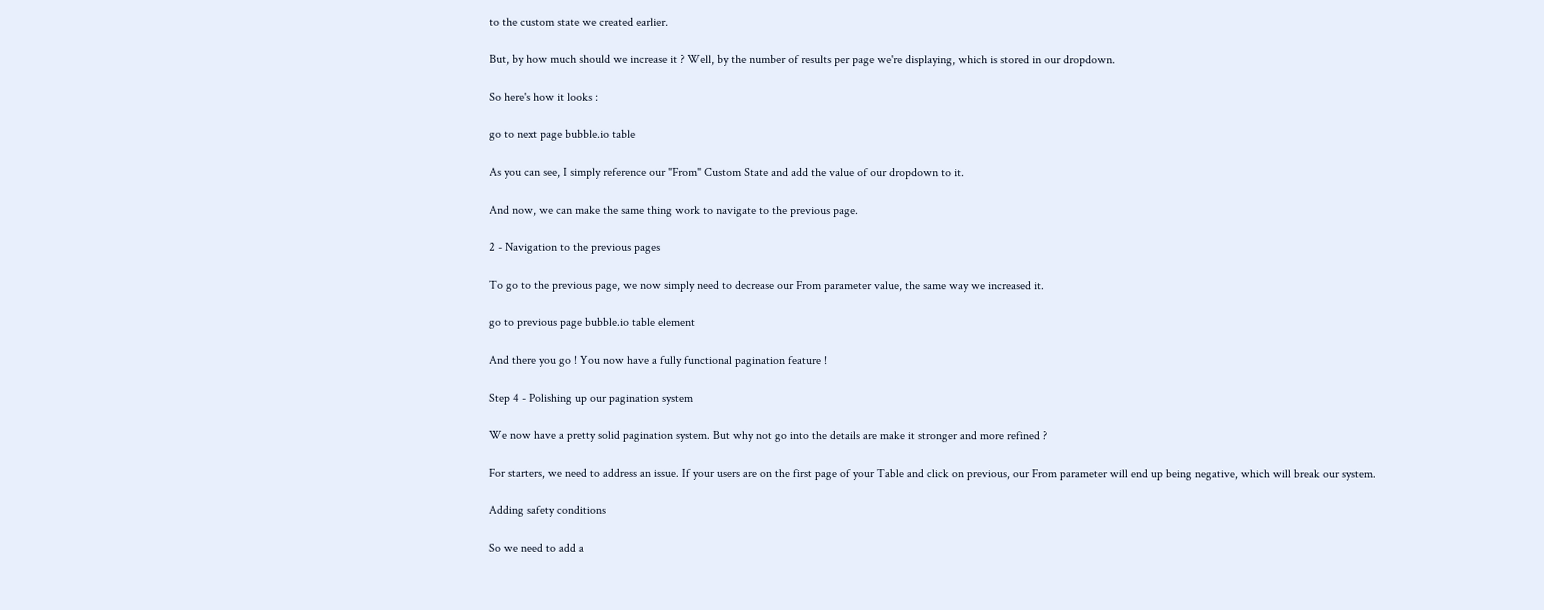to the custom state we created earlier.

But, by how much should we increase it ? Well, by the number of results per page we're displaying, which is stored in our dropdown.

So here's how it looks :

go to next page bubble.io table

As you can see, I simply reference our "From" Custom State and add the value of our dropdown to it.

And now, we can make the same thing work to navigate to the previous page.

2 - Navigation to the previous pages

To go to the previous page, we now simply need to decrease our From parameter value, the same way we increased it.

go to previous page bubble.io table element

And there you go ! You now have a fully functional pagination feature !

Step 4 - Polishing up our pagination system

We now have a pretty solid pagination system. But why not go into the details are make it stronger and more refined ?

For starters, we need to address an issue. If your users are on the first page of your Table and click on previous, our From parameter will end up being negative, which will break our system.

Adding safety conditions

So we need to add a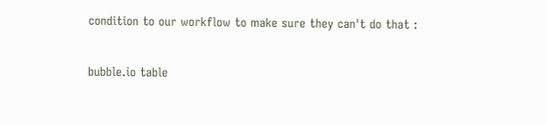condition to our workflow to make sure they can't do that :

bubble.io table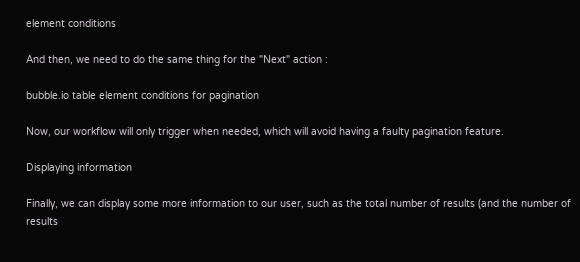element conditions

And then, we need to do the same thing for the "Next" action :

bubble.io table element conditions for pagination

Now, our workflow will only trigger when needed, which will avoid having a faulty pagination feature.

Displaying information

Finally, we can display some more information to our user, such as the total number of results (and the number of results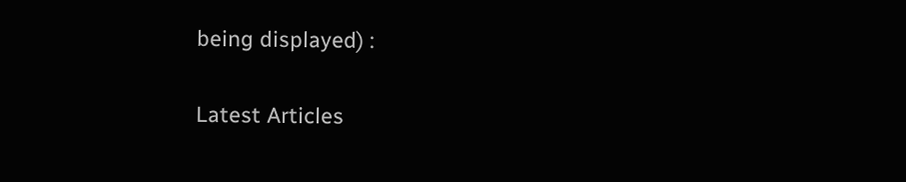being displayed) :

Latest Articles